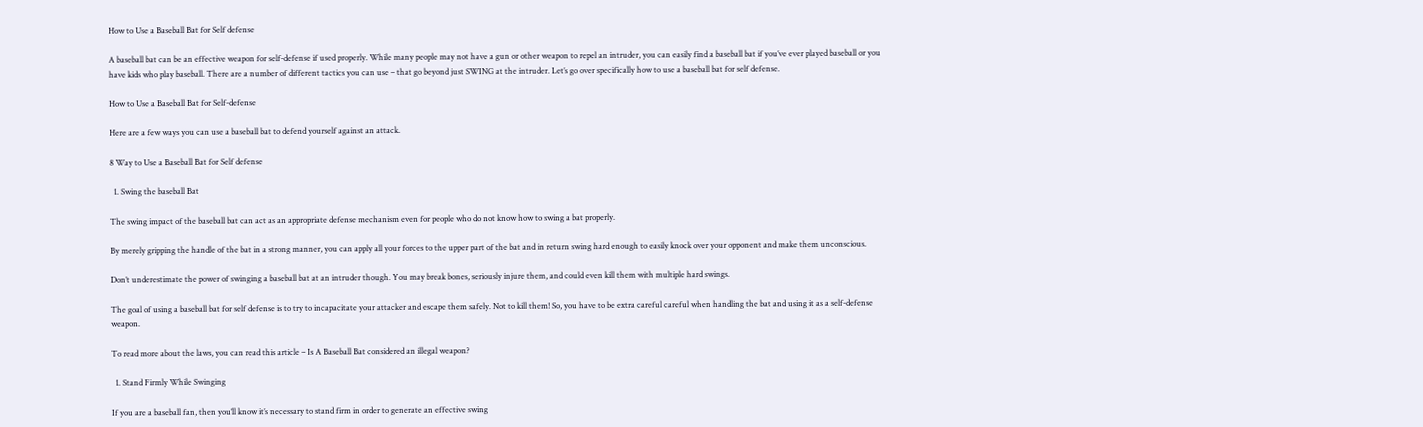How to Use a Baseball Bat for Self defense

A baseball bat can be an effective weapon for self-defense if used properly. While many people may not have a gun or other weapon to repel an intruder, you can easily find a baseball bat if you’ve ever played baseball or you have kids who play baseball. There are a number of different tactics you can use – that go beyond just SWING at the intruder. Let’s go over specifically how to use a baseball bat for self defense.

How to Use a Baseball Bat for Self-defense

Here are a few ways you can use a baseball bat to defend yourself against an attack.

8 Way to Use a Baseball Bat for Self defense

  1. Swing the baseball Bat

The swing impact of the baseball bat can act as an appropriate defense mechanism even for people who do not know how to swing a bat properly.

By merely gripping the handle of the bat in a strong manner, you can apply all your forces to the upper part of the bat and in return swing hard enough to easily knock over your opponent and make them unconscious.

Don’t underestimate the power of swinging a baseball bat at an intruder though. You may break bones, seriously injure them, and could even kill them with multiple hard swings.

The goal of using a baseball bat for self defense is to try to incapacitate your attacker and escape them safely. Not to kill them! So, you have to be extra careful careful when handling the bat and using it as a self-defense weapon.

To read more about the laws, you can read this article – Is A Baseball Bat considered an illegal weapon?

  1. Stand Firmly While Swinging

If you are a baseball fan, then you’ll know it’s necessary to stand firm in order to generate an effective swing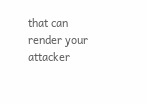that can render your attacker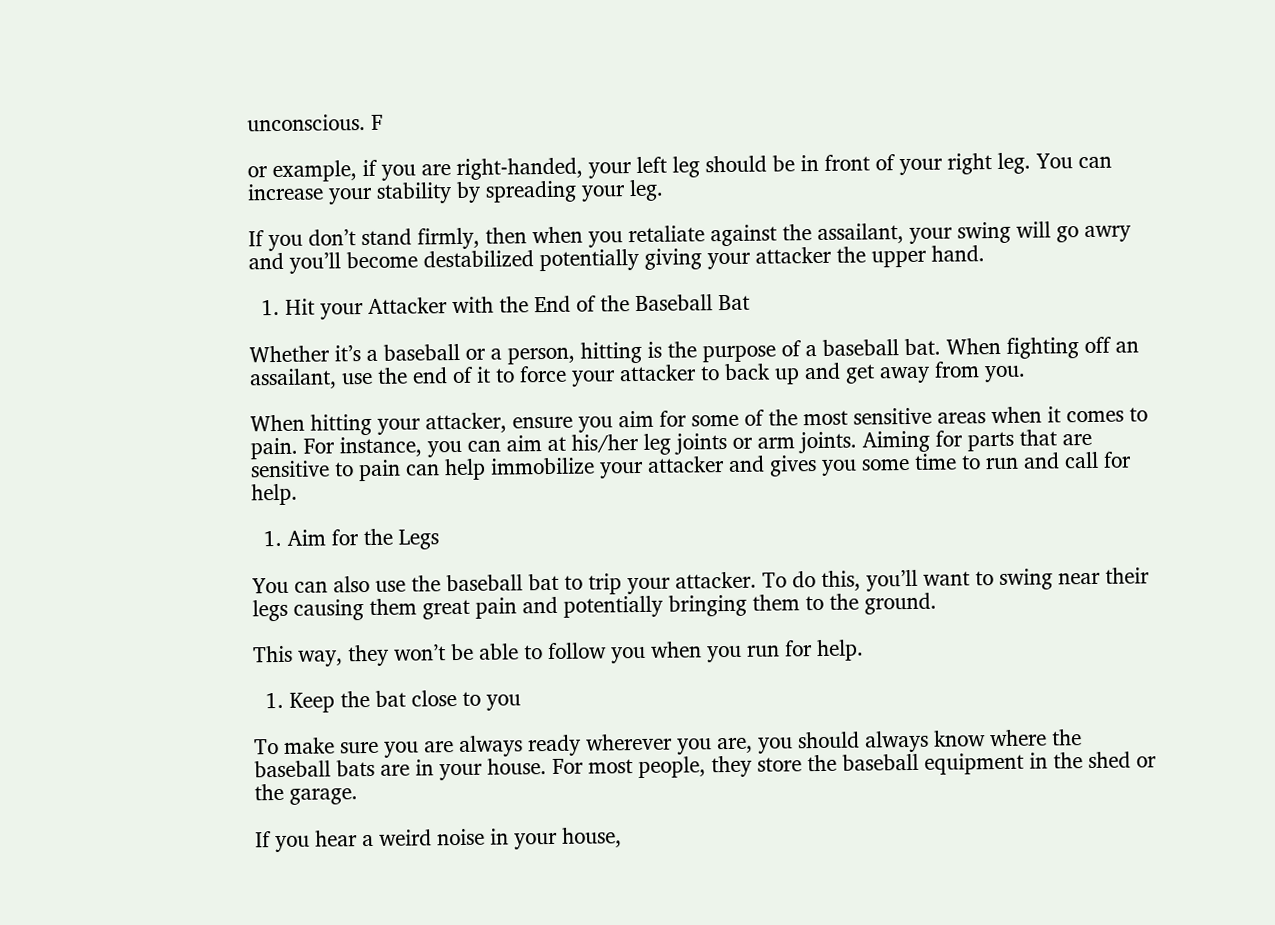unconscious. F

or example, if you are right-handed, your left leg should be in front of your right leg. You can increase your stability by spreading your leg.

If you don’t stand firmly, then when you retaliate against the assailant, your swing will go awry and you’ll become destabilized potentially giving your attacker the upper hand.

  1. Hit your Attacker with the End of the Baseball Bat

Whether it’s a baseball or a person, hitting is the purpose of a baseball bat. When fighting off an assailant, use the end of it to force your attacker to back up and get away from you.

When hitting your attacker, ensure you aim for some of the most sensitive areas when it comes to pain. For instance, you can aim at his/her leg joints or arm joints. Aiming for parts that are sensitive to pain can help immobilize your attacker and gives you some time to run and call for help.

  1. Aim for the Legs

You can also use the baseball bat to trip your attacker. To do this, you’ll want to swing near their legs causing them great pain and potentially bringing them to the ground.

This way, they won’t be able to follow you when you run for help.

  1. Keep the bat close to you

To make sure you are always ready wherever you are, you should always know where the baseball bats are in your house. For most people, they store the baseball equipment in the shed or the garage.

If you hear a weird noise in your house,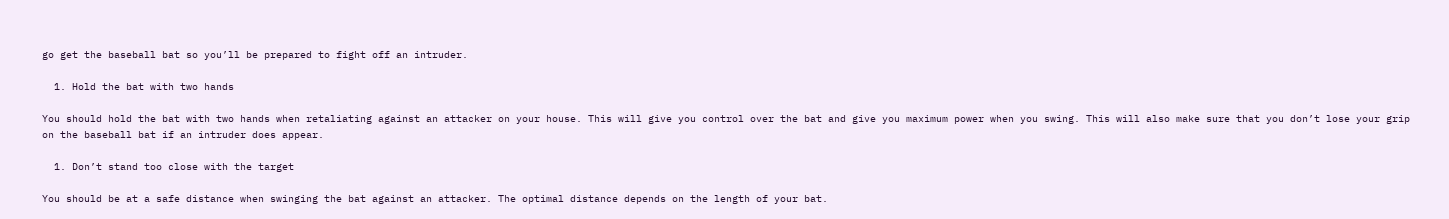go get the baseball bat so you’ll be prepared to fight off an intruder.

  1. Hold the bat with two hands

You should hold the bat with two hands when retaliating against an attacker on your house. This will give you control over the bat and give you maximum power when you swing. This will also make sure that you don’t lose your grip on the baseball bat if an intruder does appear.

  1. Don’t stand too close with the target

You should be at a safe distance when swinging the bat against an attacker. The optimal distance depends on the length of your bat.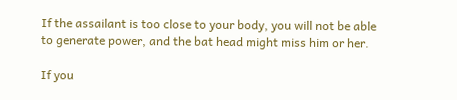If the assailant is too close to your body, you will not be able to generate power, and the bat head might miss him or her.

If you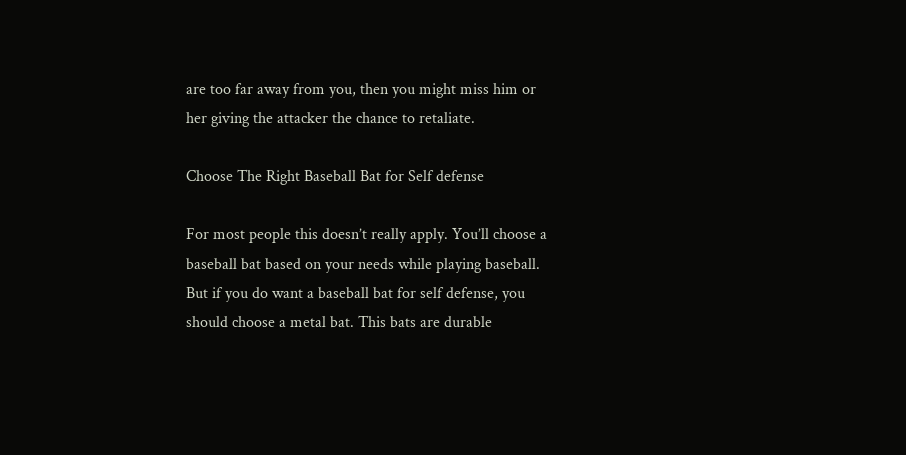are too far away from you, then you might miss him or her giving the attacker the chance to retaliate.

Choose The Right Baseball Bat for Self defense

For most people this doesn’t really apply. You’ll choose a baseball bat based on your needs while playing baseball. But if you do want a baseball bat for self defense, you should choose a metal bat. This bats are durable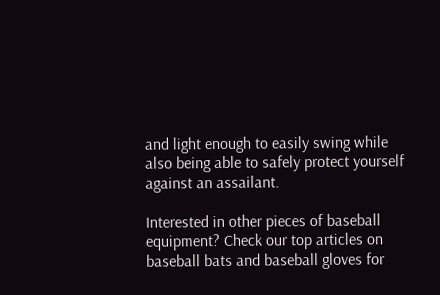and light enough to easily swing while also being able to safely protect yourself against an assailant.

Interested in other pieces of baseball equipment? Check our top articles on baseball bats and baseball gloves for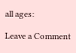all ages:

Leave a Comment